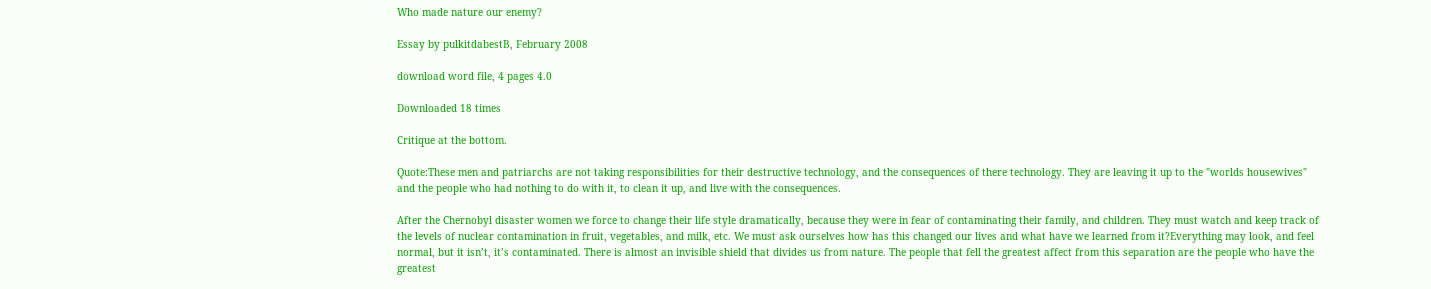Who made nature our enemy?

Essay by pulkitdabestB, February 2008

download word file, 4 pages 4.0

Downloaded 18 times

Critique at the bottom.

Quote:These men and patriarchs are not taking responsibilities for their destructive technology, and the consequences of there technology. They are leaving it up to the "worlds housewives" and the people who had nothing to do with it, to clean it up, and live with the consequences.

After the Chernobyl disaster women we force to change their life style dramatically, because they were in fear of contaminating their family, and children. They must watch and keep track of the levels of nuclear contamination in fruit, vegetables, and milk, etc. We must ask ourselves how has this changed our lives and what have we learned from it?Everything may look, and feel normal, but it isn’t, it’s contaminated. There is almost an invisible shield that divides us from nature. The people that fell the greatest affect from this separation are the people who have the greatest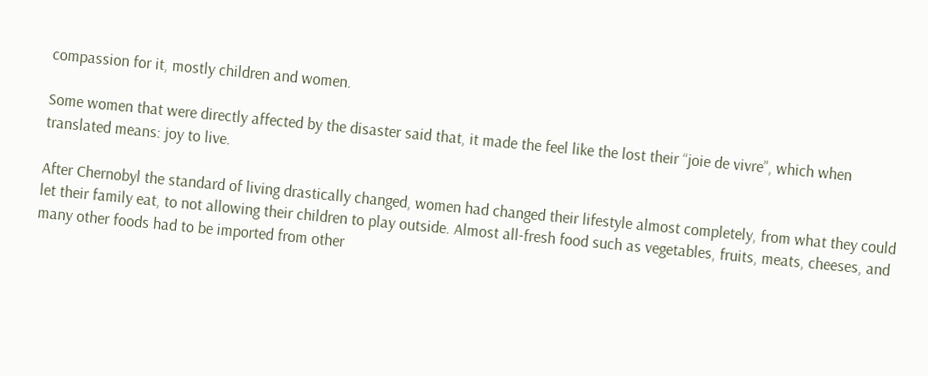compassion for it, mostly children and women.

Some women that were directly affected by the disaster said that, it made the feel like the lost their “joie de vivre”, which when translated means: joy to live.

After Chernobyl the standard of living drastically changed, women had changed their lifestyle almost completely, from what they could let their family eat, to not allowing their children to play outside. Almost all-fresh food such as vegetables, fruits, meats, cheeses, and many other foods had to be imported from other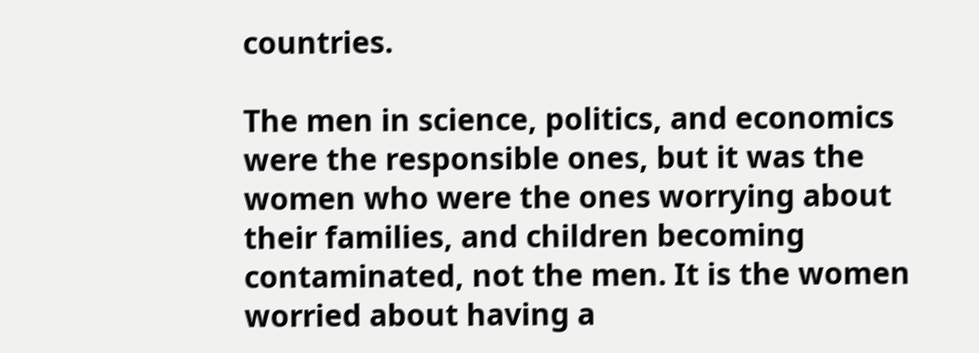countries.

The men in science, politics, and economics were the responsible ones, but it was the women who were the ones worrying about their families, and children becoming contaminated, not the men. It is the women worried about having a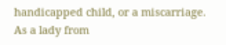handicapped child, or a miscarriage. As a lady from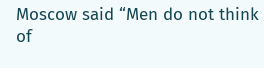Moscow said “Men do not think of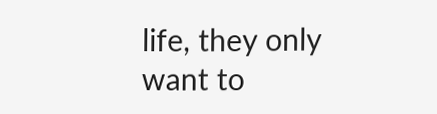life, they only want to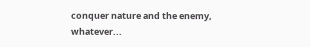conquer nature and the enemy, whatever...